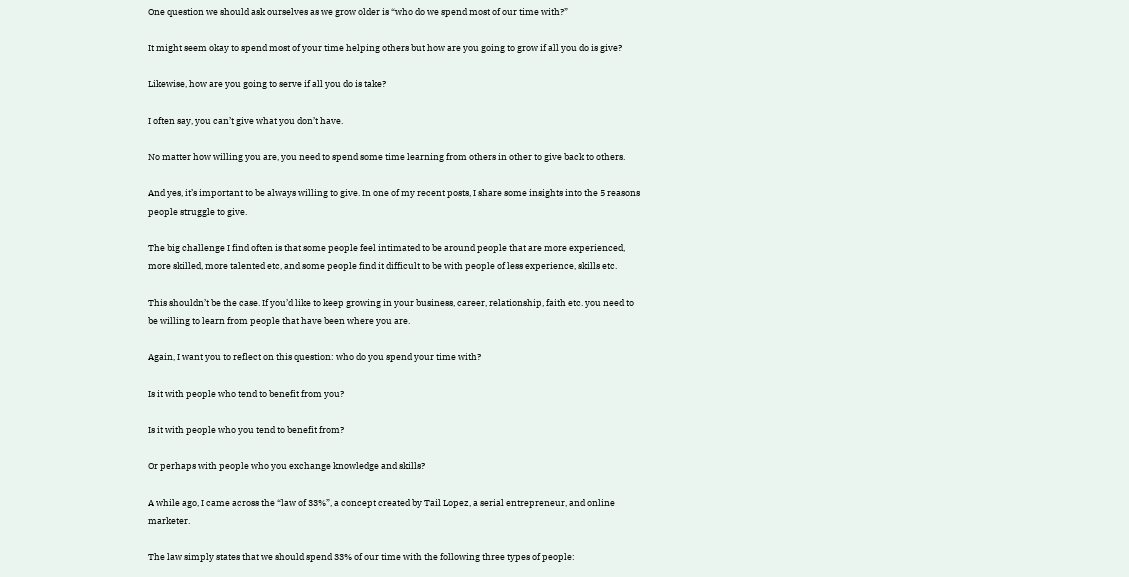One question we should ask ourselves as we grow older is “who do we spend most of our time with?”

It might seem okay to spend most of your time helping others but how are you going to grow if all you do is give?

Likewise, how are you going to serve if all you do is take?

I often say, you can’t give what you don’t have.

No matter how willing you are, you need to spend some time learning from others in other to give back to others.

And yes, it’s important to be always willing to give. In one of my recent posts, I share some insights into the 5 reasons people struggle to give.

The big challenge I find often is that some people feel intimated to be around people that are more experienced, more skilled, more talented etc, and some people find it difficult to be with people of less experience, skills etc.

This shouldn’t be the case. If you’d like to keep growing in your business, career, relationship, faith etc. you need to be willing to learn from people that have been where you are.

Again, I want you to reflect on this question: who do you spend your time with?

Is it with people who tend to benefit from you?

Is it with people who you tend to benefit from?

Or perhaps with people who you exchange knowledge and skills?

A while ago, I came across the “law of 33%”, a concept created by Tail Lopez, a serial entrepreneur, and online marketer.

The law simply states that we should spend 33% of our time with the following three types of people: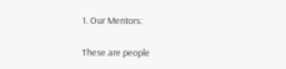1. Our Mentors:

These are people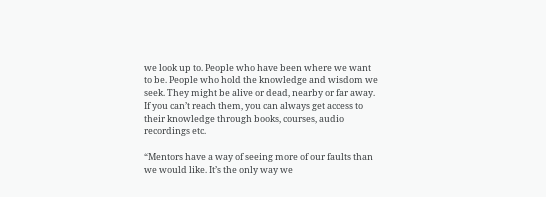we look up to. People who have been where we want to be. People who hold the knowledge and wisdom we seek. They might be alive or dead, nearby or far away. If you can’t reach them, you can always get access to their knowledge through books, courses, audio recordings etc.

“Mentors have a way of seeing more of our faults than we would like. It’s the only way we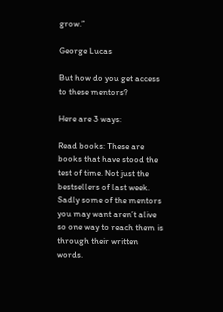grow.”

George Lucas

But how do you get access to these mentors?

Here are 3 ways:

Read books: These are books that have stood the test of time. Not just the bestsellers of last week. Sadly some of the mentors you may want aren’t alive so one way to reach them is through their written words.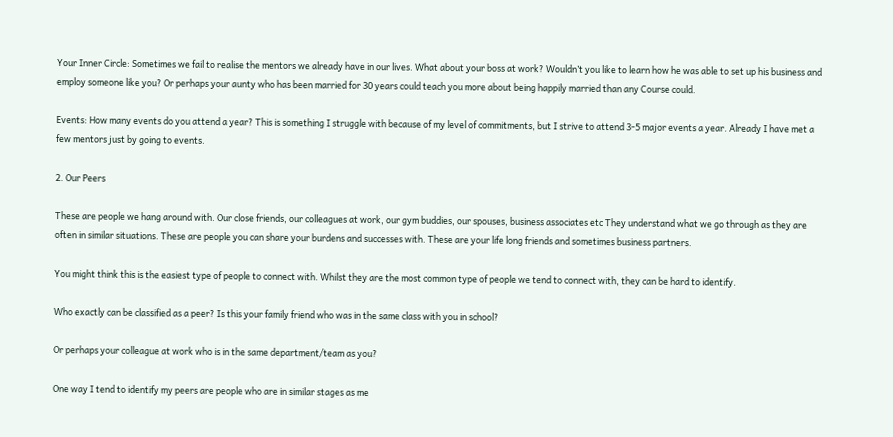Your Inner Circle: Sometimes we fail to realise the mentors we already have in our lives. What about your boss at work? Wouldn’t you like to learn how he was able to set up his business and employ someone like you? Or perhaps your aunty who has been married for 30 years could teach you more about being happily married than any Course could.

Events: How many events do you attend a year? This is something I struggle with because of my level of commitments, but I strive to attend 3-5 major events a year. Already I have met a few mentors just by going to events.

2. Our Peers

These are people we hang around with. Our close friends, our colleagues at work, our gym buddies, our spouses, business associates etc They understand what we go through as they are often in similar situations. These are people you can share your burdens and successes with. These are your life long friends and sometimes business partners.

You might think this is the easiest type of people to connect with. Whilst they are the most common type of people we tend to connect with, they can be hard to identify.

Who exactly can be classified as a peer? Is this your family friend who was in the same class with you in school?

Or perhaps your colleague at work who is in the same department/team as you?

One way I tend to identify my peers are people who are in similar stages as me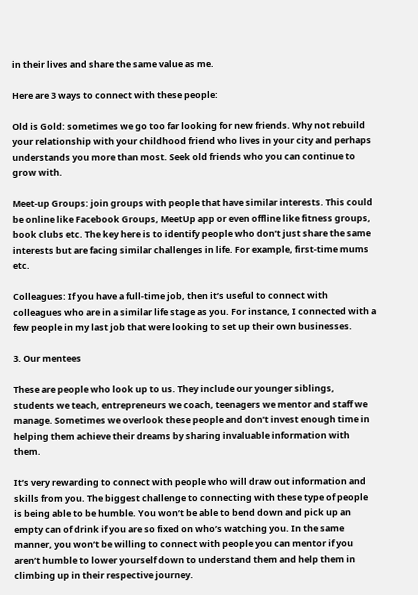in their lives and share the same value as me.

Here are 3 ways to connect with these people:

Old is Gold: sometimes we go too far looking for new friends. Why not rebuild your relationship with your childhood friend who lives in your city and perhaps understands you more than most. Seek old friends who you can continue to grow with.

Meet-up Groups: join groups with people that have similar interests. This could be online like Facebook Groups, MeetUp app or even offline like fitness groups, book clubs etc. The key here is to identify people who don’t just share the same interests but are facing similar challenges in life. For example, first-time mums etc.

Colleagues: If you have a full-time job, then it’s useful to connect with colleagues who are in a similar life stage as you. For instance, I connected with a few people in my last job that were looking to set up their own businesses.

3. Our mentees

These are people who look up to us. They include our younger siblings, students we teach, entrepreneurs we coach, teenagers we mentor and staff we manage. Sometimes we overlook these people and don’t invest enough time in helping them achieve their dreams by sharing invaluable information with them.

It’s very rewarding to connect with people who will draw out information and skills from you. The biggest challenge to connecting with these type of people is being able to be humble. You won’t be able to bend down and pick up an empty can of drink if you are so fixed on who’s watching you. In the same manner, you won’t be willing to connect with people you can mentor if you aren’t humble to lower yourself down to understand them and help them in climbing up in their respective journey.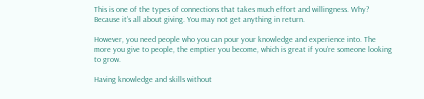This is one of the types of connections that takes much effort and willingness. Why? Because it’s all about giving. You may not get anything in return.

However, you need people who you can pour your knowledge and experience into. The more you give to people, the emptier you become, which is great if you’re someone looking to grow.

Having knowledge and skills without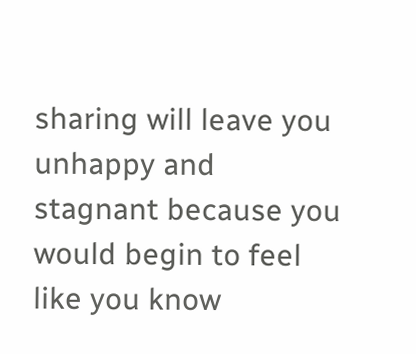sharing will leave you unhappy and stagnant because you would begin to feel like you know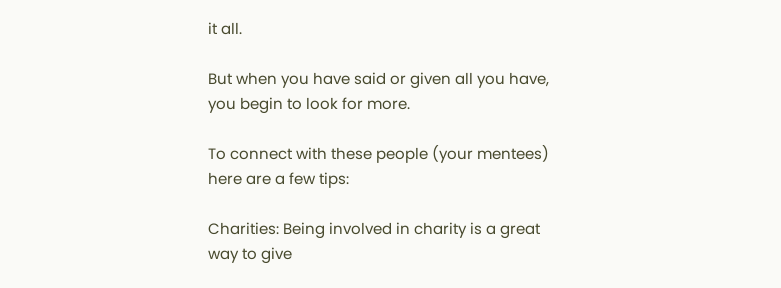it all.

But when you have said or given all you have, you begin to look for more.

To connect with these people (your mentees) here are a few tips:

Charities: Being involved in charity is a great way to give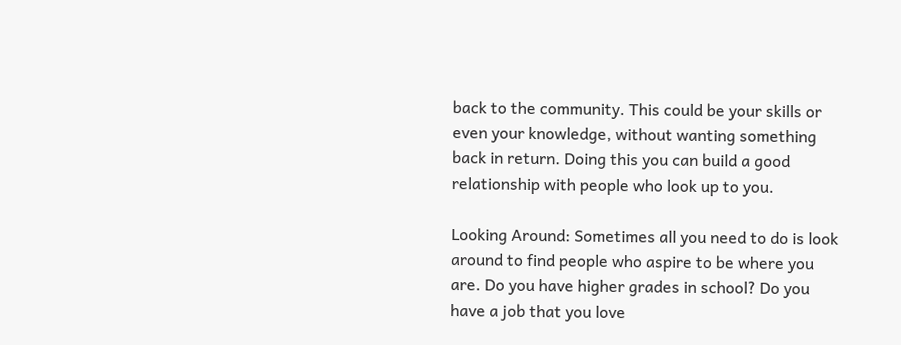back to the community. This could be your skills or even your knowledge, without wanting something back in return. Doing this you can build a good relationship with people who look up to you.

Looking Around: Sometimes all you need to do is look around to find people who aspire to be where you are. Do you have higher grades in school? Do you have a job that you love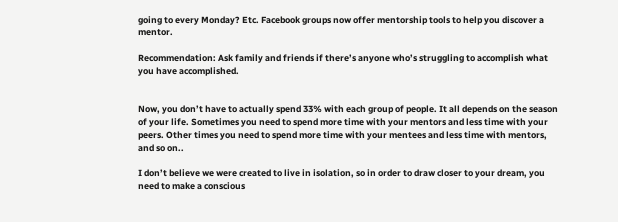going to every Monday? Etc. Facebook groups now offer mentorship tools to help you discover a mentor.

Recommendation: Ask family and friends if there’s anyone who’s struggling to accomplish what you have accomplished.


Now, you don’t have to actually spend 33% with each group of people. It all depends on the season of your life. Sometimes you need to spend more time with your mentors and less time with your peers. Other times you need to spend more time with your mentees and less time with mentors, and so on..

I don’t believe we were created to live in isolation, so in order to draw closer to your dream, you need to make a conscious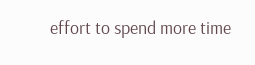effort to spend more time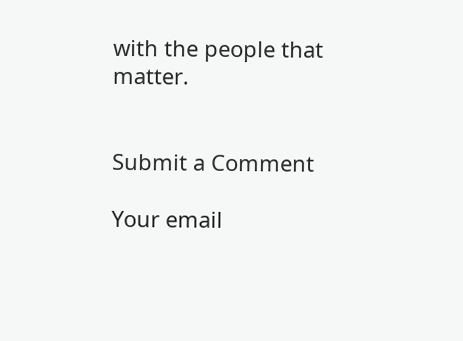with the people that matter.


Submit a Comment

Your email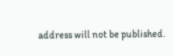address will not be published.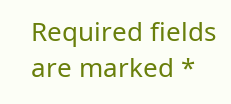Required fields are marked *